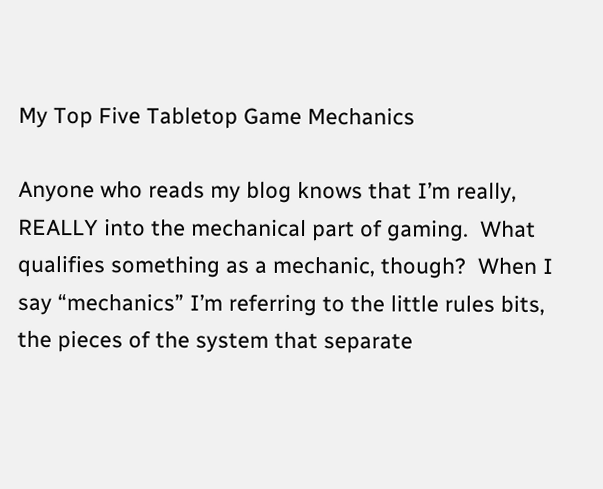My Top Five Tabletop Game Mechanics

Anyone who reads my blog knows that I’m really, REALLY into the mechanical part of gaming.  What qualifies something as a mechanic, though?  When I say “mechanics” I’m referring to the little rules bits, the pieces of the system that separate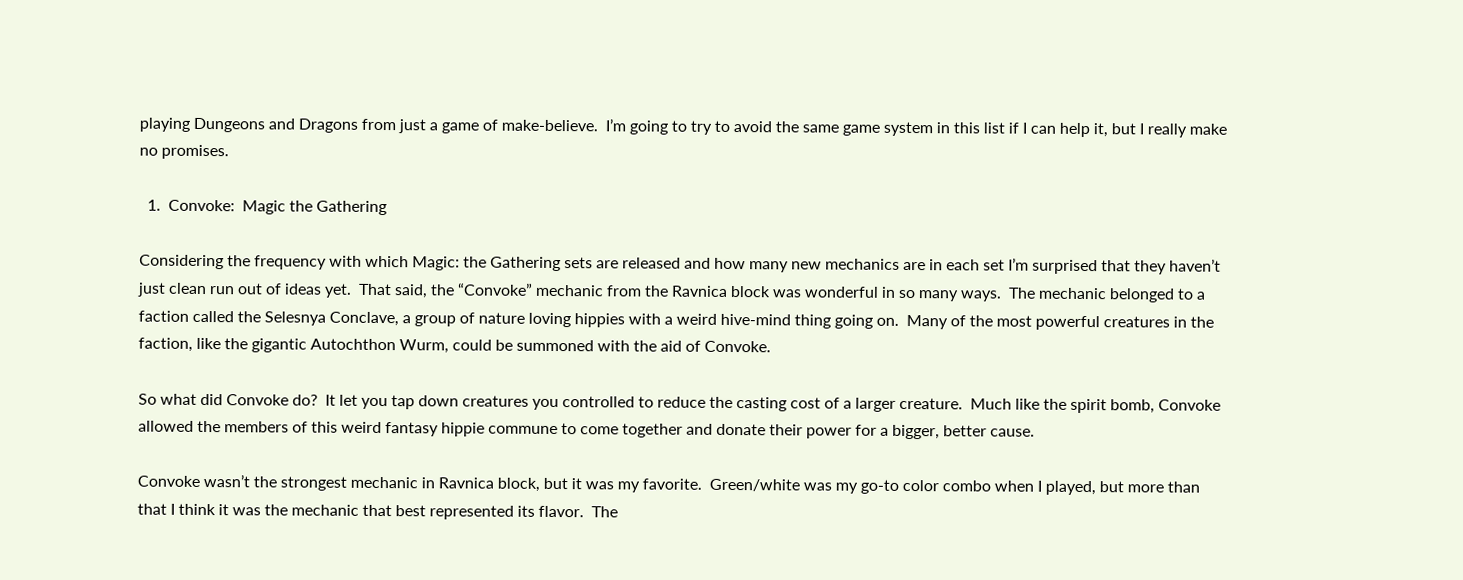playing Dungeons and Dragons from just a game of make-believe.  I’m going to try to avoid the same game system in this list if I can help it, but I really make no promises.

  1.  Convoke:  Magic the Gathering

Considering the frequency with which Magic: the Gathering sets are released and how many new mechanics are in each set I’m surprised that they haven’t just clean run out of ideas yet.  That said, the “Convoke” mechanic from the Ravnica block was wonderful in so many ways.  The mechanic belonged to a faction called the Selesnya Conclave, a group of nature loving hippies with a weird hive-mind thing going on.  Many of the most powerful creatures in the faction, like the gigantic Autochthon Wurm, could be summoned with the aid of Convoke.

So what did Convoke do?  It let you tap down creatures you controlled to reduce the casting cost of a larger creature.  Much like the spirit bomb, Convoke allowed the members of this weird fantasy hippie commune to come together and donate their power for a bigger, better cause.

Convoke wasn’t the strongest mechanic in Ravnica block, but it was my favorite.  Green/white was my go-to color combo when I played, but more than that I think it was the mechanic that best represented its flavor.  The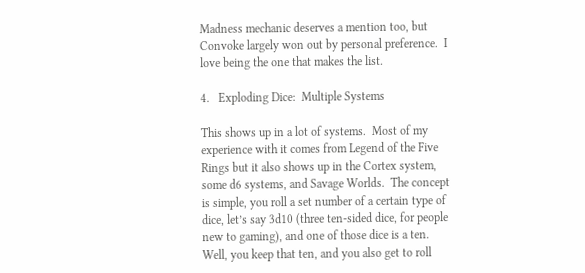Madness mechanic deserves a mention too, but Convoke largely won out by personal preference.  I love being the one that makes the list.

4.   Exploding Dice:  Multiple Systems

This shows up in a lot of systems.  Most of my experience with it comes from Legend of the Five Rings but it also shows up in the Cortex system, some d6 systems, and Savage Worlds.  The concept is simple, you roll a set number of a certain type of dice, let’s say 3d10 (three ten-sided dice, for people new to gaming), and one of those dice is a ten.  Well, you keep that ten, and you also get to roll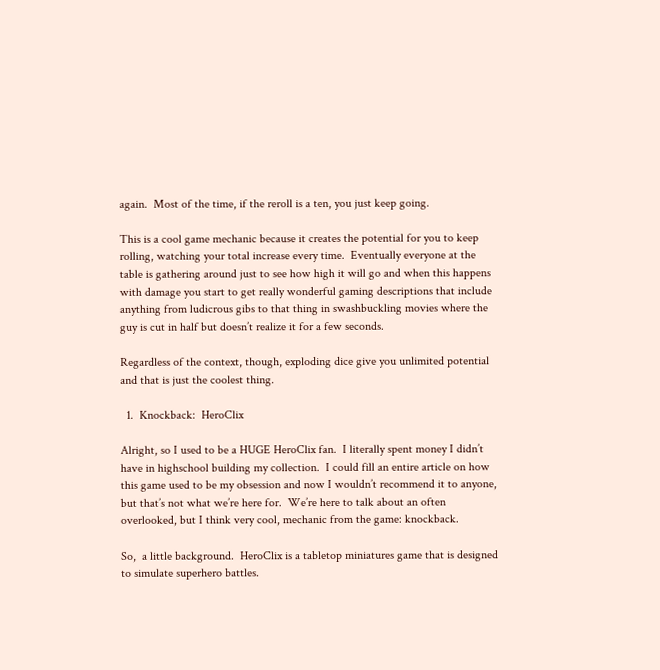again.  Most of the time, if the reroll is a ten, you just keep going.

This is a cool game mechanic because it creates the potential for you to keep rolling, watching your total increase every time.  Eventually everyone at the table is gathering around just to see how high it will go and when this happens with damage you start to get really wonderful gaming descriptions that include anything from ludicrous gibs to that thing in swashbuckling movies where the guy is cut in half but doesn’t realize it for a few seconds.

Regardless of the context, though, exploding dice give you unlimited potential and that is just the coolest thing.

  1.  Knockback:  HeroClix

Alright, so I used to be a HUGE HeroClix fan.  I literally spent money I didn’t have in highschool building my collection.  I could fill an entire article on how this game used to be my obsession and now I wouldn’t recommend it to anyone, but that’s not what we’re here for.  We’re here to talk about an often overlooked, but I think very cool, mechanic from the game: knockback.

So,  a little background.  HeroClix is a tabletop miniatures game that is designed to simulate superhero battles.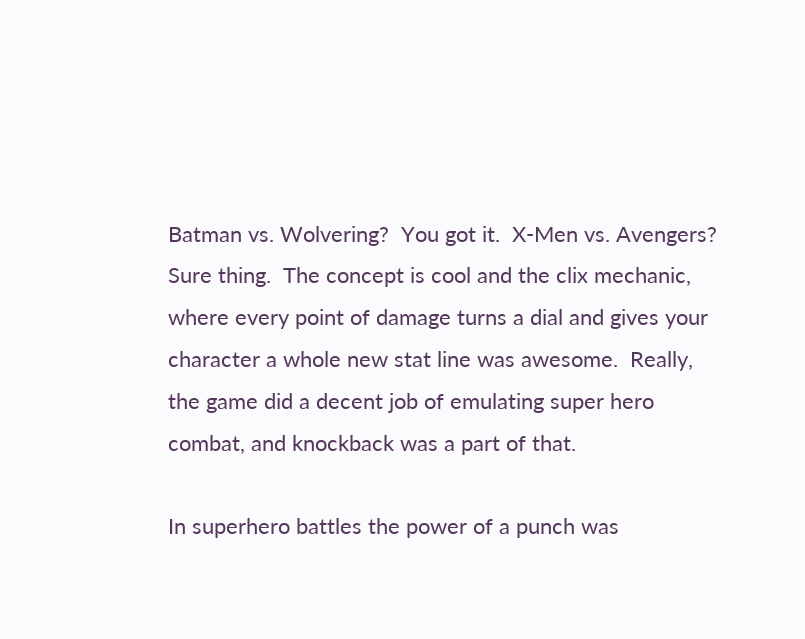Batman vs. Wolvering?  You got it.  X-Men vs. Avengers?  Sure thing.  The concept is cool and the clix mechanic, where every point of damage turns a dial and gives your character a whole new stat line was awesome.  Really, the game did a decent job of emulating super hero combat, and knockback was a part of that.

In superhero battles the power of a punch was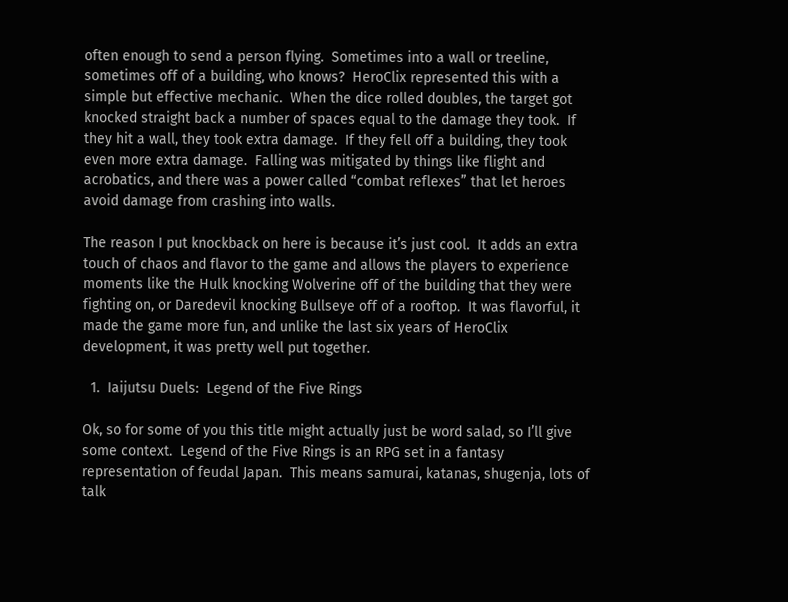often enough to send a person flying.  Sometimes into a wall or treeline, sometimes off of a building, who knows?  HeroClix represented this with a simple but effective mechanic.  When the dice rolled doubles, the target got knocked straight back a number of spaces equal to the damage they took.  If they hit a wall, they took extra damage.  If they fell off a building, they took even more extra damage.  Falling was mitigated by things like flight and acrobatics, and there was a power called “combat reflexes” that let heroes avoid damage from crashing into walls.

The reason I put knockback on here is because it’s just cool.  It adds an extra touch of chaos and flavor to the game and allows the players to experience moments like the Hulk knocking Wolverine off of the building that they were fighting on, or Daredevil knocking Bullseye off of a rooftop.  It was flavorful, it made the game more fun, and unlike the last six years of HeroClix development, it was pretty well put together.

  1.  Iaijutsu Duels:  Legend of the Five Rings

Ok, so for some of you this title might actually just be word salad, so I’ll give some context.  Legend of the Five Rings is an RPG set in a fantasy representation of feudal Japan.  This means samurai, katanas, shugenja, lots of talk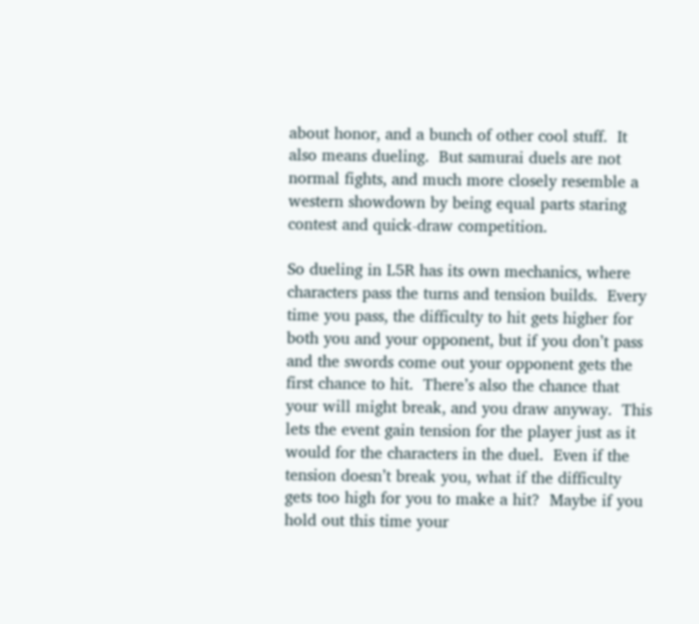about honor, and a bunch of other cool stuff.  It also means dueling.  But samurai duels are not normal fights, and much more closely resemble a western showdown by being equal parts staring contest and quick-draw competition.

So dueling in L5R has its own mechanics, where characters pass the turns and tension builds.  Every time you pass, the difficulty to hit gets higher for both you and your opponent, but if you don’t pass and the swords come out your opponent gets the first chance to hit.  There’s also the chance that your will might break, and you draw anyway.  This lets the event gain tension for the player just as it would for the characters in the duel.  Even if the tension doesn’t break you, what if the difficulty gets too high for you to make a hit?  Maybe if you hold out this time your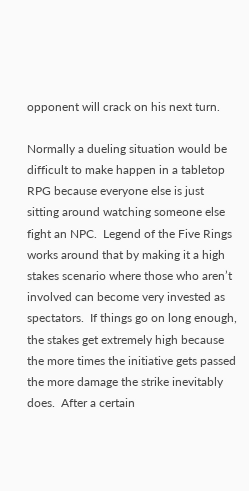opponent will crack on his next turn.

Normally a dueling situation would be difficult to make happen in a tabletop RPG because everyone else is just sitting around watching someone else fight an NPC.  Legend of the Five Rings works around that by making it a high stakes scenario where those who aren’t involved can become very invested as spectators.  If things go on long enough, the stakes get extremely high because the more times the initiative gets passed the more damage the strike inevitably does.  After a certain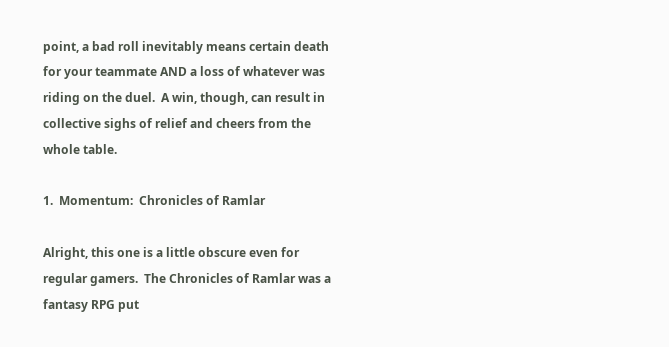point, a bad roll inevitably means certain death for your teammate AND a loss of whatever was riding on the duel.  A win, though, can result in collective sighs of relief and cheers from the whole table.

1.  Momentum:  Chronicles of Ramlar

Alright, this one is a little obscure even for regular gamers.  The Chronicles of Ramlar was a fantasy RPG put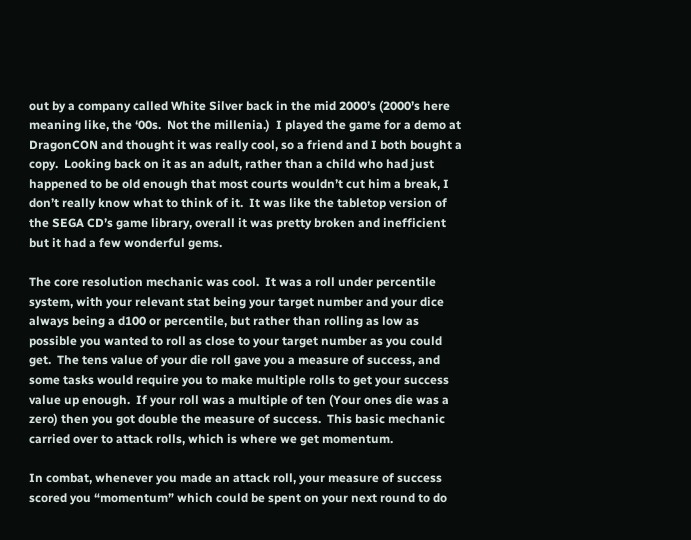out by a company called White Silver back in the mid 2000’s (2000’s here meaning like, the ‘00s.  Not the millenia.)  I played the game for a demo at DragonCON and thought it was really cool, so a friend and I both bought a copy.  Looking back on it as an adult, rather than a child who had just happened to be old enough that most courts wouldn’t cut him a break, I don’t really know what to think of it.  It was like the tabletop version of the SEGA CD’s game library, overall it was pretty broken and inefficient but it had a few wonderful gems.

The core resolution mechanic was cool.  It was a roll under percentile system, with your relevant stat being your target number and your dice always being a d100 or percentile, but rather than rolling as low as possible you wanted to roll as close to your target number as you could get.  The tens value of your die roll gave you a measure of success, and some tasks would require you to make multiple rolls to get your success value up enough.  If your roll was a multiple of ten (Your ones die was a zero) then you got double the measure of success.  This basic mechanic carried over to attack rolls, which is where we get momentum.

In combat, whenever you made an attack roll, your measure of success scored you “momentum” which could be spent on your next round to do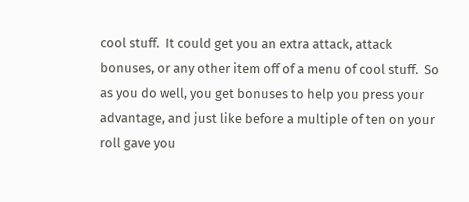cool stuff.  It could get you an extra attack, attack bonuses, or any other item off of a menu of cool stuff.  So as you do well, you get bonuses to help you press your advantage, and just like before a multiple of ten on your roll gave you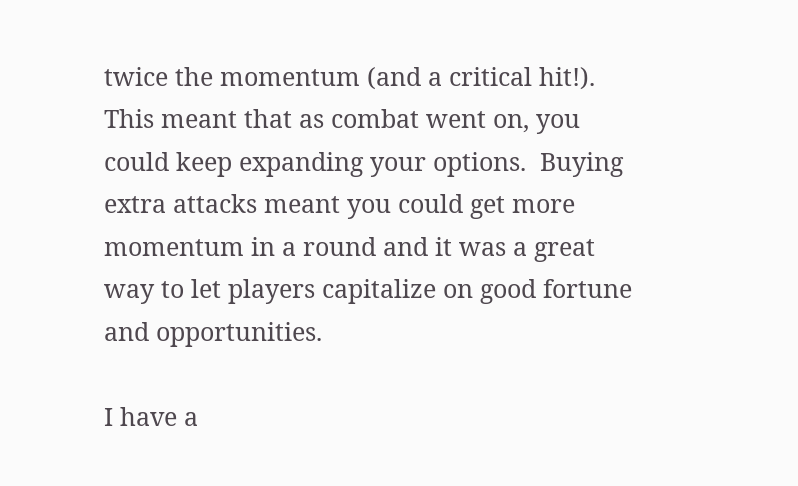twice the momentum (and a critical hit!).  This meant that as combat went on, you could keep expanding your options.  Buying extra attacks meant you could get more momentum in a round and it was a great way to let players capitalize on good fortune and opportunities.

I have a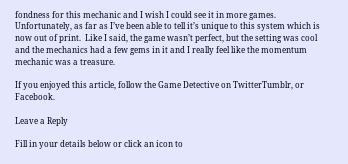fondness for this mechanic and I wish I could see it in more games.  Unfortunately, as far as I’ve been able to tell it’s unique to this system which is now out of print.  Like I said, the game wasn’t perfect, but the setting was cool and the mechanics had a few gems in it and I really feel like the momentum mechanic was a treasure.

If you enjoyed this article, follow the Game Detective on TwitterTumblr, or  Facebook.

Leave a Reply

Fill in your details below or click an icon to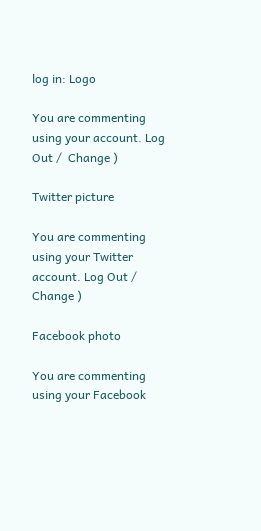log in: Logo

You are commenting using your account. Log Out /  Change )

Twitter picture

You are commenting using your Twitter account. Log Out /  Change )

Facebook photo

You are commenting using your Facebook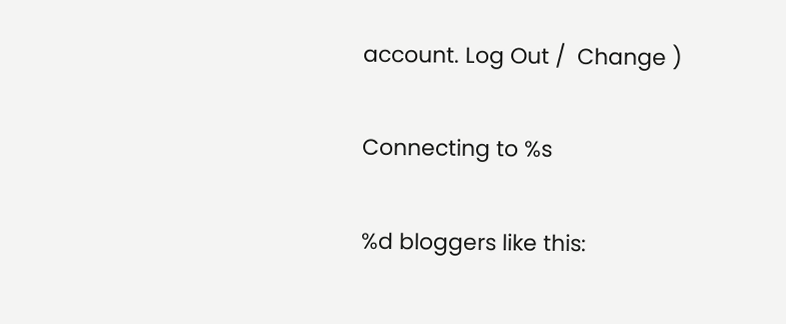account. Log Out /  Change )

Connecting to %s

%d bloggers like this: